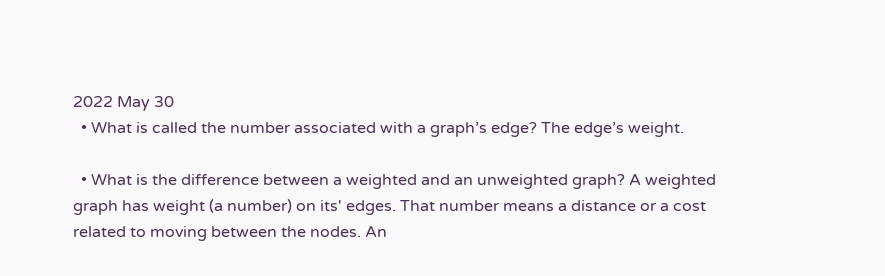2022 May 30
  • What is called the number associated with a graph’s edge? The edge’s weight.

  • What is the difference between a weighted and an unweighted graph? A weighted graph has weight (a number) on its' edges. That number means a distance or a cost related to moving between the nodes. An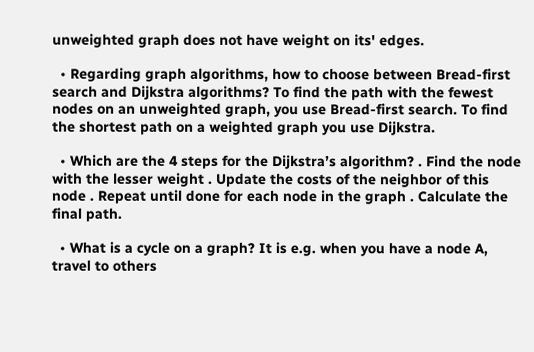unweighted graph does not have weight on its' edges.

  • Regarding graph algorithms, how to choose between Bread-first search and Dijkstra algorithms? To find the path with the fewest nodes on an unweighted graph, you use Bread-first search. To find the shortest path on a weighted graph you use Dijkstra.

  • Which are the 4 steps for the Dijkstra’s algorithm? . Find the node with the lesser weight . Update the costs of the neighbor of this node . Repeat until done for each node in the graph . Calculate the final path.

  • What is a cycle on a graph? It is e.g. when you have a node A, travel to others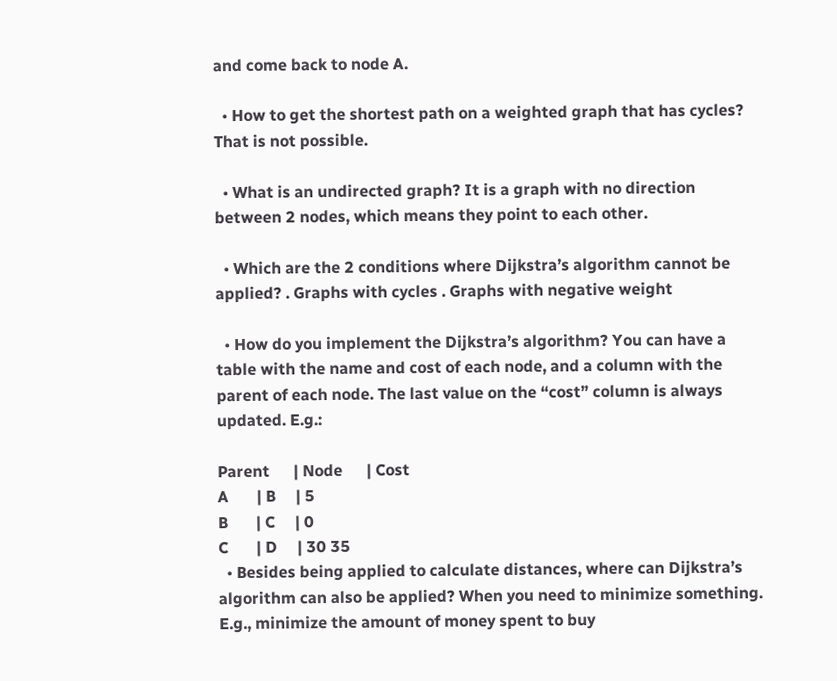and come back to node A.

  • How to get the shortest path on a weighted graph that has cycles? That is not possible.

  • What is an undirected graph? It is a graph with no direction between 2 nodes, which means they point to each other.

  • Which are the 2 conditions where Dijkstra’s algorithm cannot be applied? . Graphs with cycles . Graphs with negative weight

  • How do you implement the Dijkstra’s algorithm? You can have a table with the name and cost of each node, and a column with the parent of each node. The last value on the “cost” column is always updated. E.g.:

Parent      | Node      | Cost
A       | B     | 5
B       | C     | 0
C       | D     | 30 35
  • Besides being applied to calculate distances, where can Dijkstra’s algorithm can also be applied? When you need to minimize something. E.g., minimize the amount of money spent to buy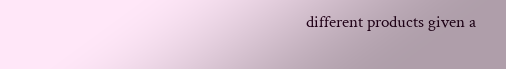different products given a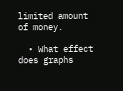limited amount of money.

  • What effect does graphs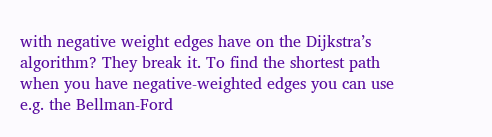with negative weight edges have on the Dijkstra’s algorithm? They break it. To find the shortest path when you have negative-weighted edges you can use e.g. the Bellman-Ford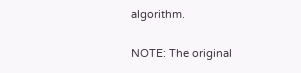algorithm.

NOTE: The original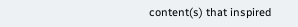content(s) that inspired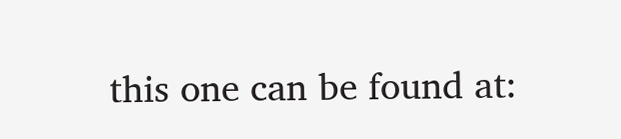this one can be found at: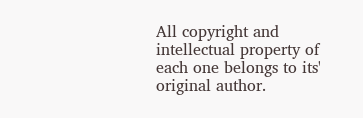All copyright and intellectual property of each one belongs to its' original author.